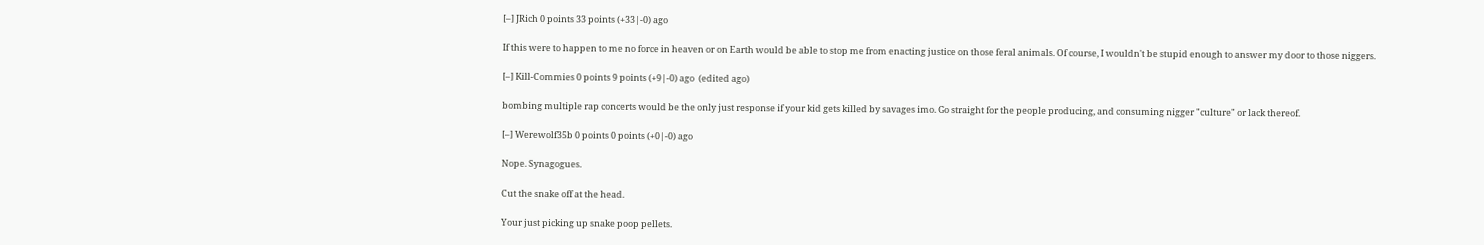[–] JRich 0 points 33 points (+33|-0) ago

If this were to happen to me no force in heaven or on Earth would be able to stop me from enacting justice on those feral animals. Of course, I wouldn't be stupid enough to answer my door to those niggers.

[–] Kill-Commies 0 points 9 points (+9|-0) ago  (edited ago)

bombing multiple rap concerts would be the only just response if your kid gets killed by savages imo. Go straight for the people producing, and consuming nigger "culture" or lack thereof.

[–] Werewolf35b 0 points 0 points (+0|-0) ago

Nope. Synagogues.

Cut the snake off at the head.

Your just picking up snake poop pellets.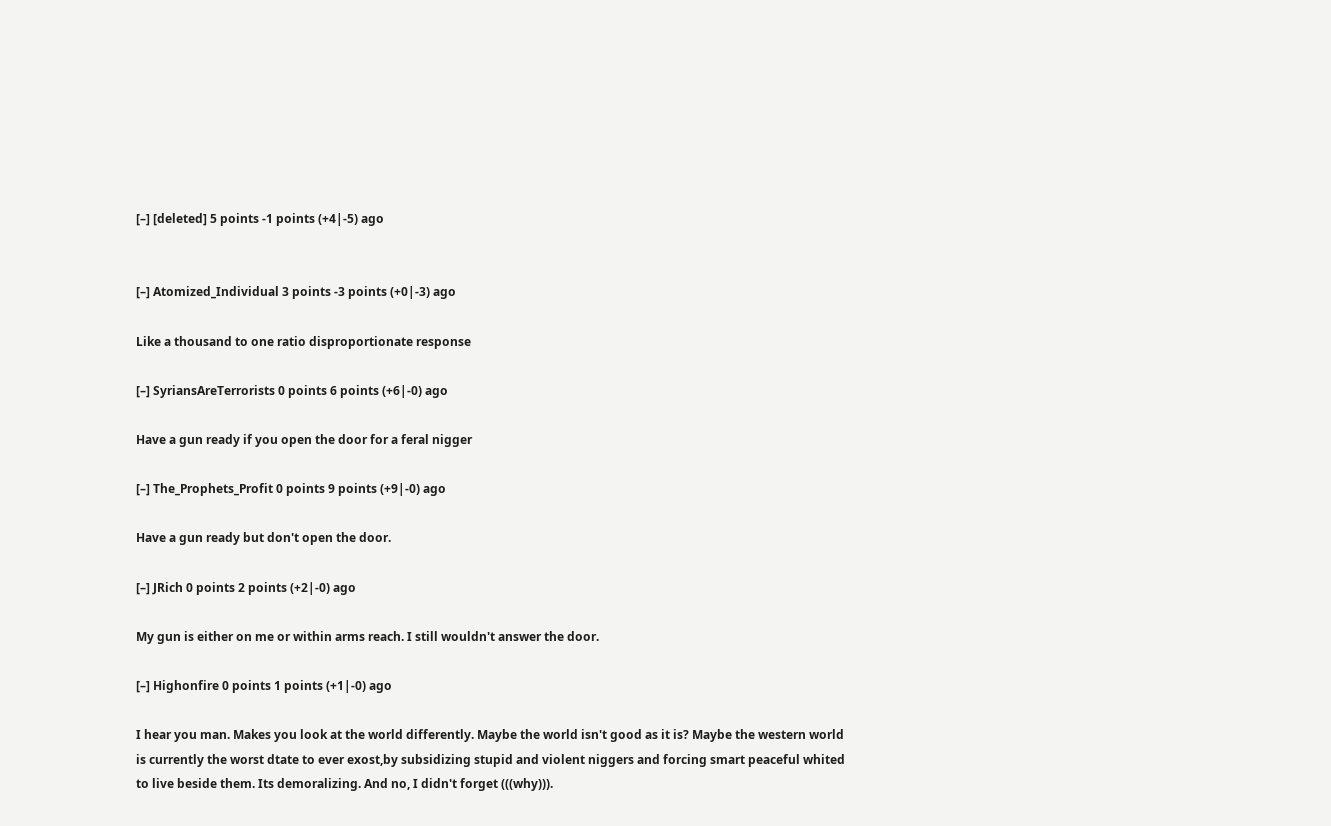[–] [deleted] 5 points -1 points (+4|-5) ago


[–] Atomized_Individual 3 points -3 points (+0|-3) ago

Like a thousand to one ratio disproportionate response

[–] SyriansAreTerrorists 0 points 6 points (+6|-0) ago

Have a gun ready if you open the door for a feral nigger

[–] The_Prophets_Profit 0 points 9 points (+9|-0) ago

Have a gun ready but don't open the door.

[–] JRich 0 points 2 points (+2|-0) ago

My gun is either on me or within arms reach. I still wouldn't answer the door.

[–] Highonfire 0 points 1 points (+1|-0) ago

I hear you man. Makes you look at the world differently. Maybe the world isn't good as it is? Maybe the western world is currently the worst dtate to ever exost,by subsidizing stupid and violent niggers and forcing smart peaceful whited to live beside them. Its demoralizing. And no, I didn't forget (((why))).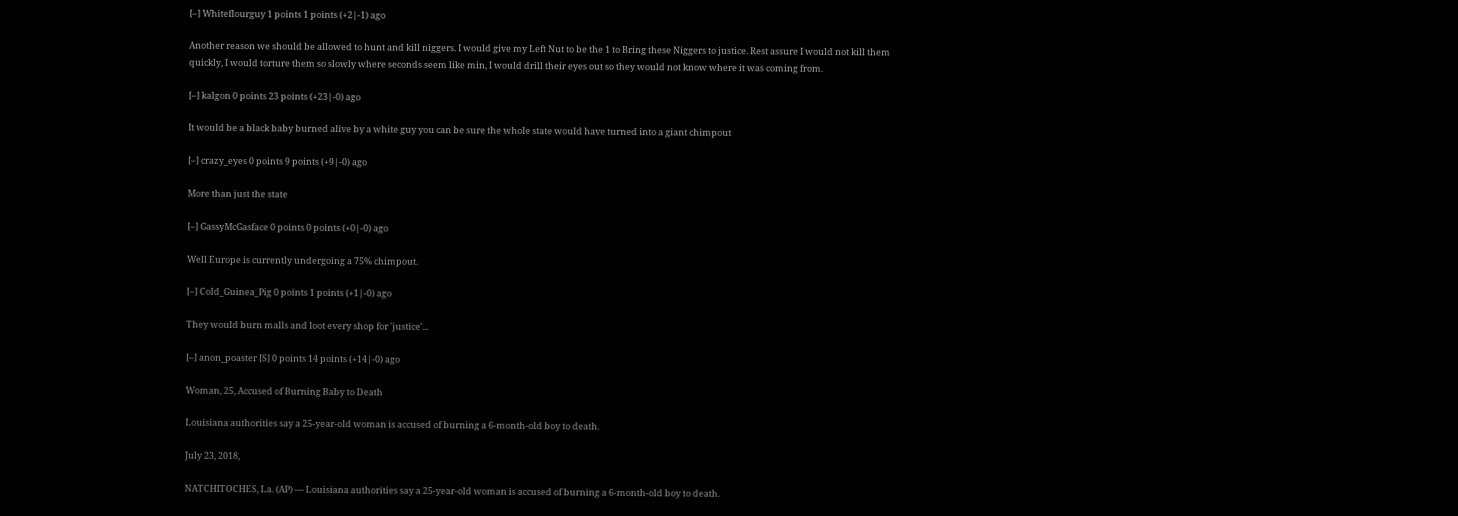[–] Whiteflourguy 1 points 1 points (+2|-1) ago

Another reason we should be allowed to hunt and kill niggers. I would give my Left Nut to be the 1 to Bring these Niggers to justice. Rest assure I would not kill them quickly, I would torture them so slowly where seconds seem like min, I would drill their eyes out so they would not know where it was coming from.

[–] kalgon 0 points 23 points (+23|-0) ago

It would be a black baby burned alive by a white guy you can be sure the whole state would have turned into a giant chimpout

[–] crazy_eyes 0 points 9 points (+9|-0) ago

More than just the state

[–] GassyMcGasface 0 points 0 points (+0|-0) ago

Well Europe is currently undergoing a 75% chimpout.

[–] Cold_Guinea_Pig 0 points 1 points (+1|-0) ago

They would burn malls and loot every shop for 'justice'...

[–] anon_poaster [S] 0 points 14 points (+14|-0) ago

Woman, 25, Accused of Burning Baby to Death

Louisiana authorities say a 25-year-old woman is accused of burning a 6-month-old boy to death.

July 23, 2018,

NATCHITOCHES, La. (AP) — Louisiana authorities say a 25-year-old woman is accused of burning a 6-month-old boy to death.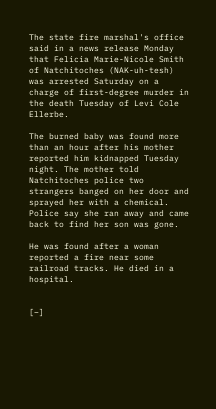The state fire marshal's office said in a news release Monday that Felicia Marie-Nicole Smith of Natchitoches (NAK-uh-tesh) was arrested Saturday on a charge of first-degree murder in the death Tuesday of Levi Cole Ellerbe.

The burned baby was found more than an hour after his mother reported him kidnapped Tuesday night. The mother told Natchitoches police two strangers banged on her door and sprayed her with a chemical. Police say she ran away and came back to find her son was gone.

He was found after a woman reported a fire near some railroad tracks. He died in a hospital.


[–]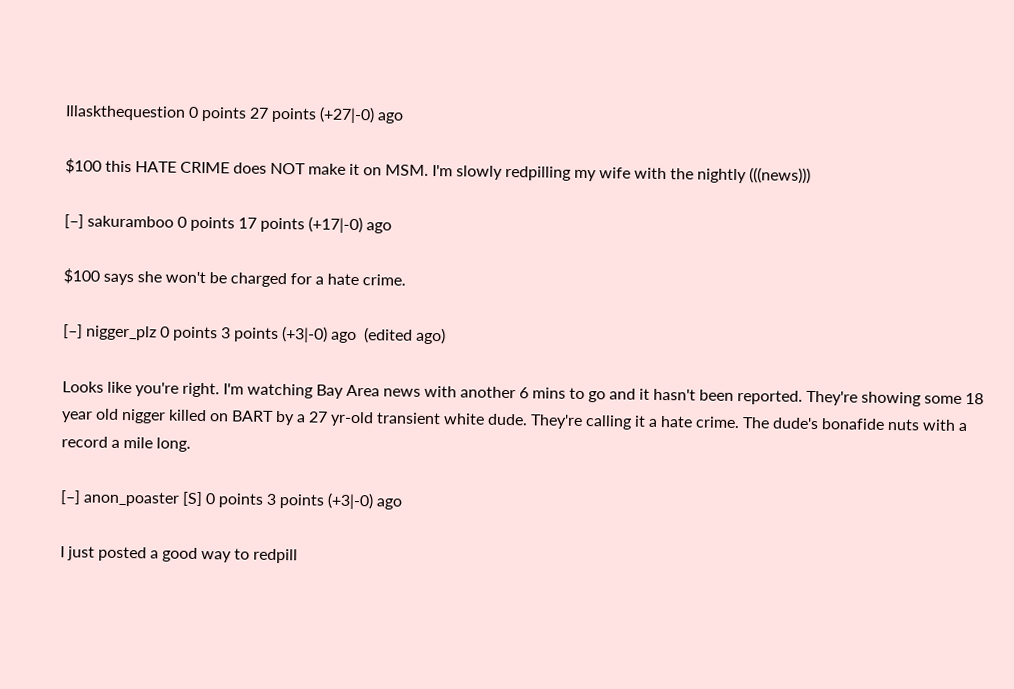Illaskthequestion 0 points 27 points (+27|-0) ago

$100 this HATE CRIME does NOT make it on MSM. I'm slowly redpilling my wife with the nightly (((news)))

[–] sakuramboo 0 points 17 points (+17|-0) ago

$100 says she won't be charged for a hate crime.

[–] nigger_plz 0 points 3 points (+3|-0) ago  (edited ago)

Looks like you're right. I'm watching Bay Area news with another 6 mins to go and it hasn't been reported. They're showing some 18 year old nigger killed on BART by a 27 yr-old transient white dude. They're calling it a hate crime. The dude's bonafide nuts with a record a mile long.

[–] anon_poaster [S] 0 points 3 points (+3|-0) ago

I just posted a good way to redpill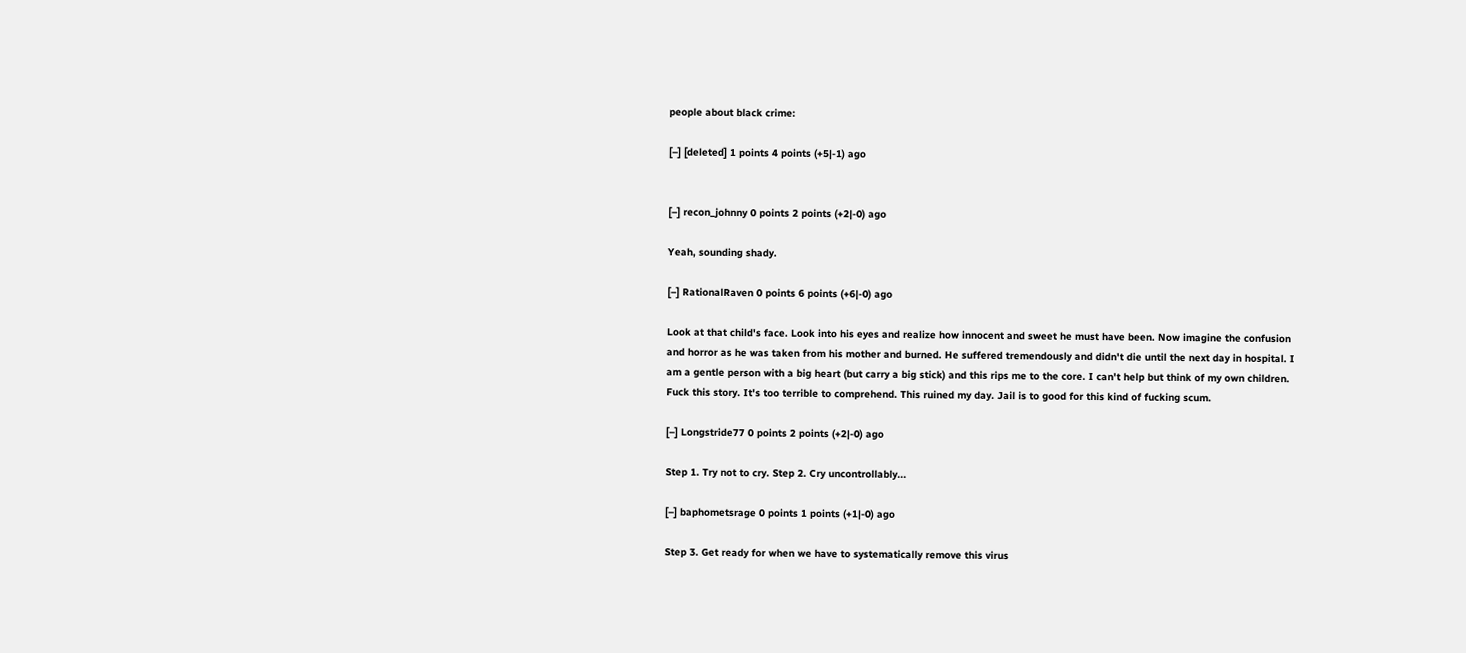people about black crime:

[–] [deleted] 1 points 4 points (+5|-1) ago


[–] recon_johnny 0 points 2 points (+2|-0) ago

Yeah, sounding shady.

[–] RationalRaven 0 points 6 points (+6|-0) ago

Look at that child's face. Look into his eyes and realize how innocent and sweet he must have been. Now imagine the confusion and horror as he was taken from his mother and burned. He suffered tremendously and didn't die until the next day in hospital. I am a gentle person with a big heart (but carry a big stick) and this rips me to the core. I can't help but think of my own children. Fuck this story. It's too terrible to comprehend. This ruined my day. Jail is to good for this kind of fucking scum.

[–] Longstride77 0 points 2 points (+2|-0) ago

Step 1. Try not to cry. Step 2. Cry uncontrollably...

[–] baphometsrage 0 points 1 points (+1|-0) ago

Step 3. Get ready for when we have to systematically remove this virus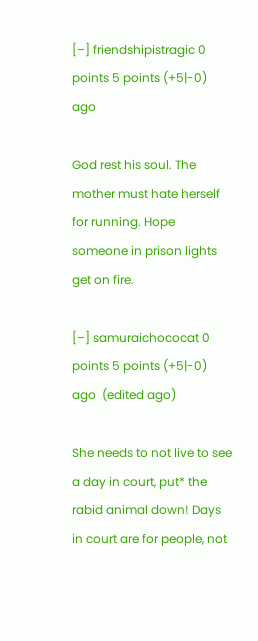[–] friendshipistragic 0 points 5 points (+5|-0) ago

God rest his soul. The mother must hate herself for running. Hope someone in prison lights get on fire.

[–] samuraichococat 0 points 5 points (+5|-0) ago  (edited ago)

She needs to not live to see a day in court, put* the rabid animal down! Days in court are for people, not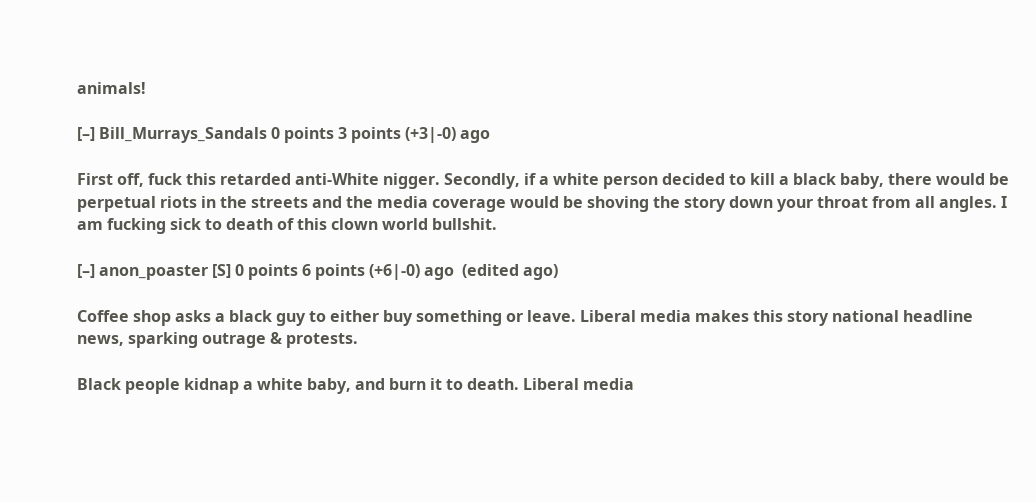animals!

[–] Bill_Murrays_Sandals 0 points 3 points (+3|-0) ago

First off, fuck this retarded anti-White nigger. Secondly, if a white person decided to kill a black baby, there would be perpetual riots in the streets and the media coverage would be shoving the story down your throat from all angles. I am fucking sick to death of this clown world bullshit.

[–] anon_poaster [S] 0 points 6 points (+6|-0) ago  (edited ago)

Coffee shop asks a black guy to either buy something or leave. Liberal media makes this story national headline news, sparking outrage & protests.

Black people kidnap a white baby, and burn it to death. Liberal media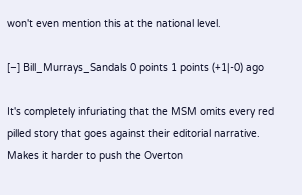won't even mention this at the national level.

[–] Bill_Murrays_Sandals 0 points 1 points (+1|-0) ago

It's completely infuriating that the MSM omits every red pilled story that goes against their editorial narrative. Makes it harder to push the Overton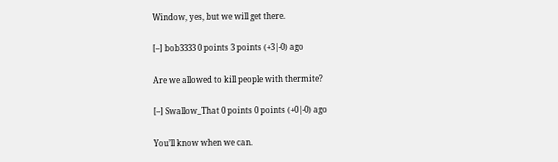Window, yes, but we will get there.

[–] bob3333 0 points 3 points (+3|-0) ago

Are we allowed to kill people with thermite?

[–] Swallow_That 0 points 0 points (+0|-0) ago

You’ll know when we can.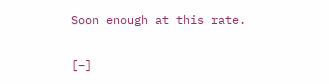Soon enough at this rate.

[–]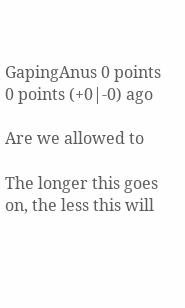GapingAnus 0 points 0 points (+0|-0) ago

Are we allowed to

The longer this goes on, the less this will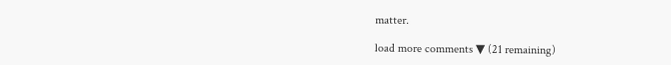matter.

load more comments ▼ (21 remaining)